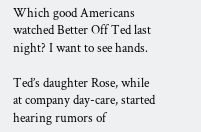Which good Americans watched Better Off Ted last night? I want to see hands.

Ted’s daughter Rose, while at company day-care, started hearing rumors of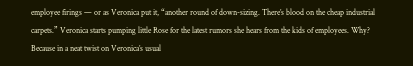employee firings — or as Veronica put it, “another round of down-sizing. There’s blood on the cheap industrial carpets.” Veronica starts pumping little Rose for the latest rumors she hears from the kids of employees. Why? Because in a neat twist on Veronica’s usual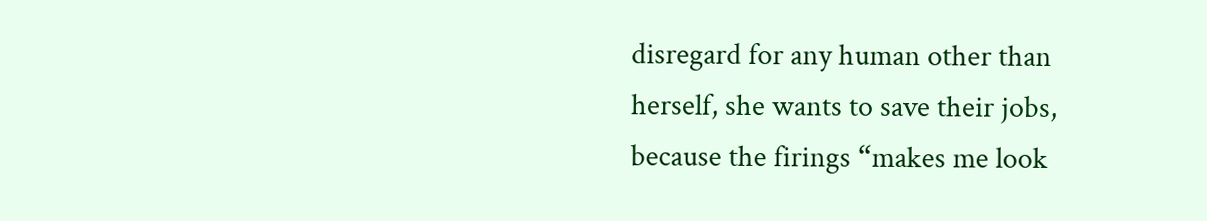disregard for any human other than herself, she wants to save their jobs, because the firings “makes me look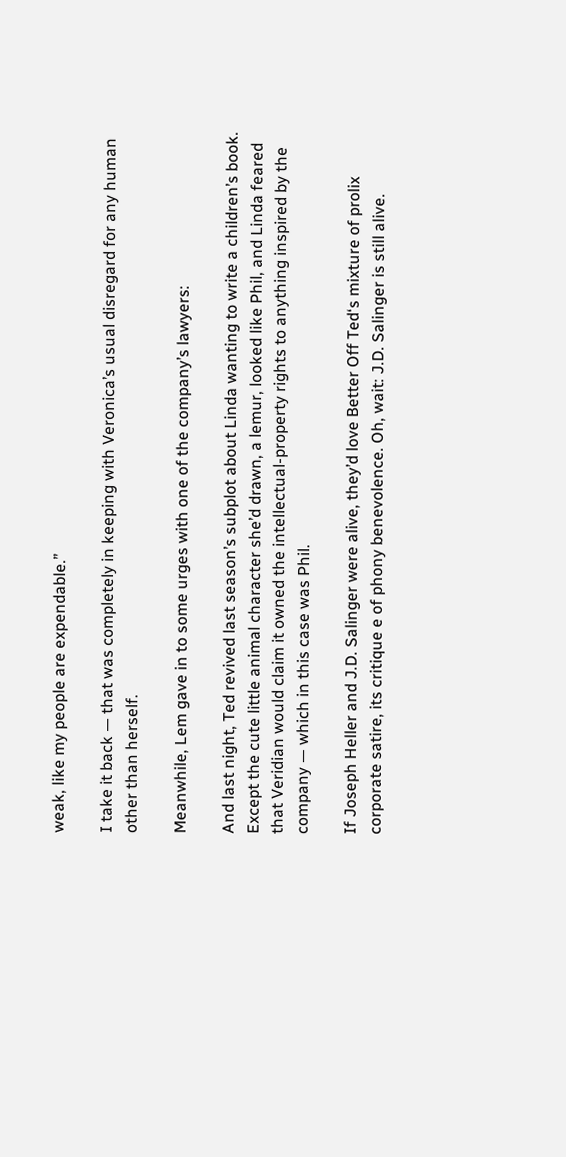weak, like my people are expendable.”

I take it back — that was completely in keeping with Veronica’s usual disregard for any human other than herself.

Meanwhile, Lem gave in to some urges with one of the company’s lawyers:

And last night, Ted revived last season’s subplot about Linda wanting to write a children’s book. Except the cute little animal character she’d drawn, a lemur, looked like Phil, and Linda feared that Veridian would claim it owned the intellectual-property rights to anything inspired by the company — which in this case was Phil.

If Joseph Heller and J.D. Salinger were alive, they’d love Better Off Ted‘s mixture of prolix corporate satire, its critique e of phony benevolence. Oh, wait: J.D. Salinger is still alive.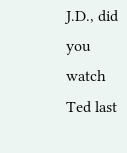J.D., did you watch Ted last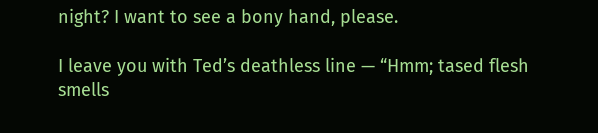night? I want to see a bony hand, please.

I leave you with Ted’s deathless line — “Hmm; tased flesh smells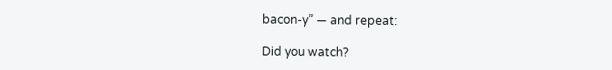bacon-y” — and repeat:

Did you watch?